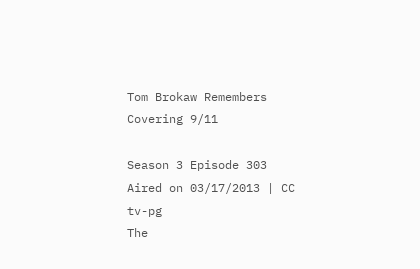Tom Brokaw Remembers Covering 9/11

Season 3 Episode 303
Aired on 03/17/2013 | CC tv-pg
The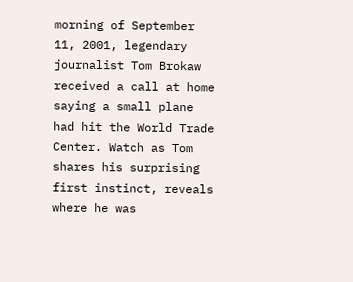morning of September 11, 2001, legendary journalist Tom Brokaw received a call at home saying a small plane had hit the World Trade Center. Watch as Tom shares his surprising first instinct, reveals where he was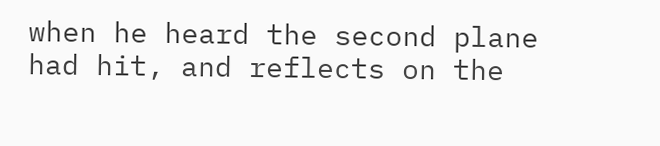when he heard the second plane had hit, and reflects on the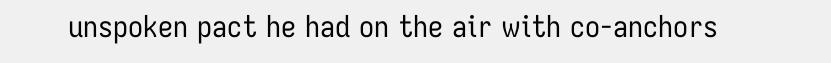unspoken pact he had on the air with co-anchors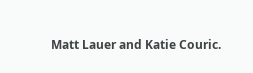Matt Lauer and Katie Couric.